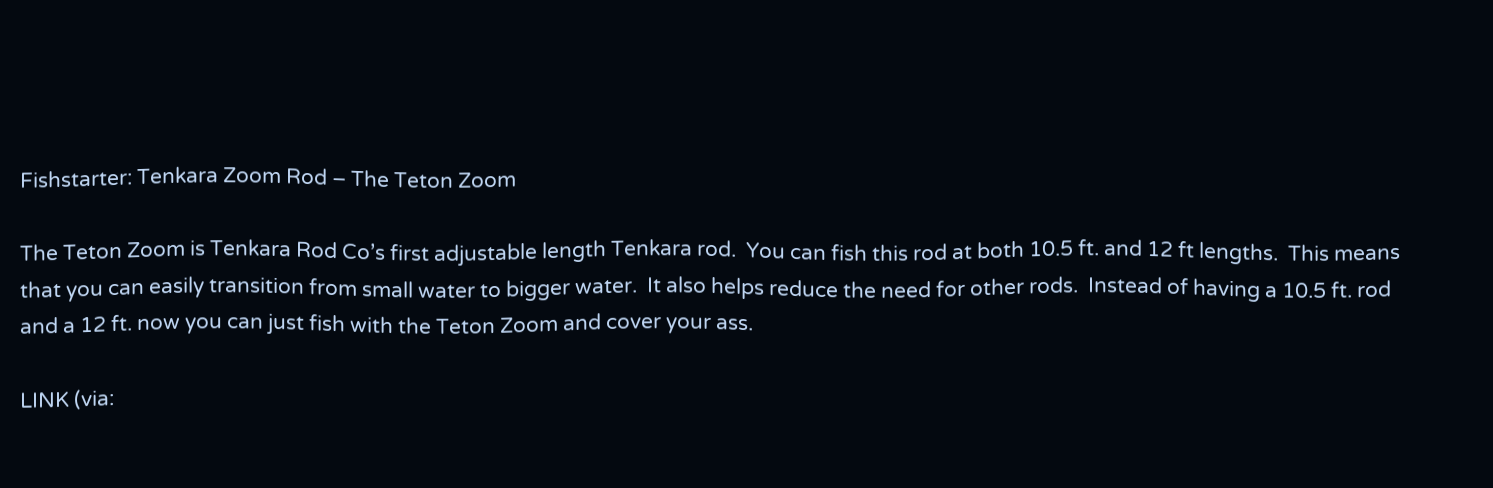Fishstarter: Tenkara Zoom Rod – The Teton Zoom

The Teton Zoom is Tenkara Rod Co’s first adjustable length Tenkara rod.  You can fish this rod at both 10.5 ft. and 12 ft lengths.  This means that you can easily transition from small water to bigger water.  It also helps reduce the need for other rods.  Instead of having a 10.5 ft. rod and a 12 ft. now you can just fish with the Teton Zoom and cover your ass.

LINK (via: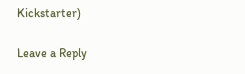Kickstarter)

Leave a Reply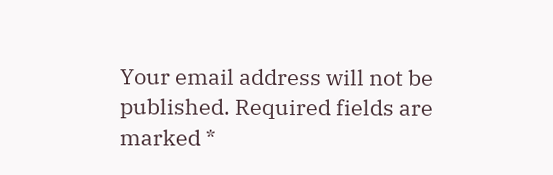Your email address will not be published. Required fields are marked *